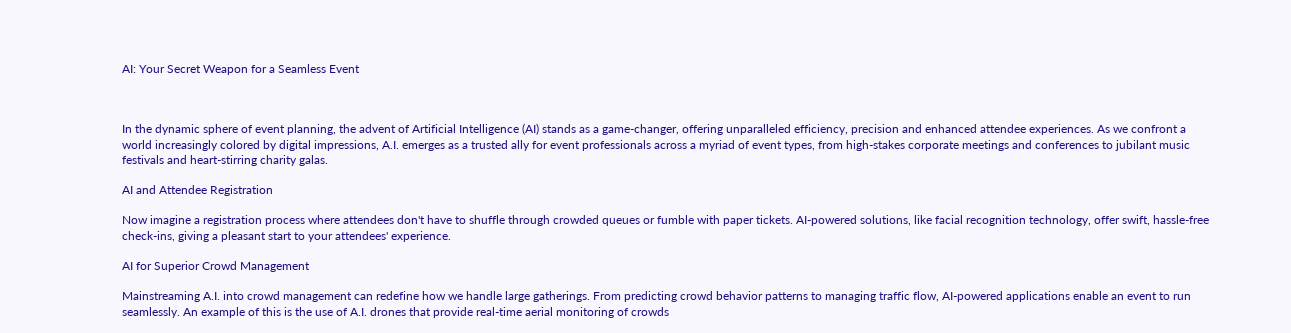AI: Your Secret Weapon for a Seamless Event



In the dynamic sphere of event planning, the advent of Artificial Intelligence (AI) stands as a game-changer, offering unparalleled efficiency, precision and enhanced attendee experiences. As we confront a world increasingly colored by digital impressions, A.I. emerges as a trusted ally for event professionals across a myriad of event types, from high-stakes corporate meetings and conferences to jubilant music festivals and heart-stirring charity galas.

AI and Attendee Registration

Now imagine a registration process where attendees don't have to shuffle through crowded queues or fumble with paper tickets. AI-powered solutions, like facial recognition technology, offer swift, hassle-free check-ins, giving a pleasant start to your attendees' experience.

AI for Superior Crowd Management

Mainstreaming A.I. into crowd management can redefine how we handle large gatherings. From predicting crowd behavior patterns to managing traffic flow, AI-powered applications enable an event to run seamlessly. An example of this is the use of A.I. drones that provide real-time aerial monitoring of crowds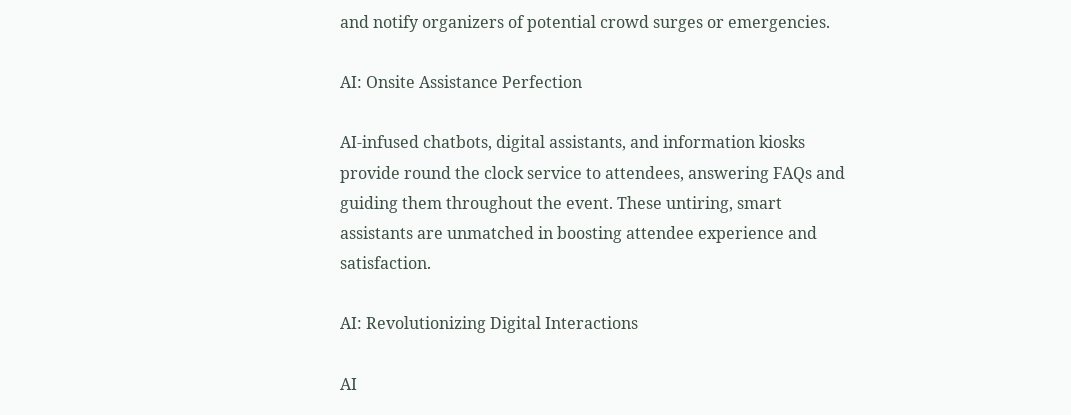and notify organizers of potential crowd surges or emergencies.

AI: Onsite Assistance Perfection

AI-infused chatbots, digital assistants, and information kiosks provide round the clock service to attendees, answering FAQs and guiding them throughout the event. These untiring, smart assistants are unmatched in boosting attendee experience and satisfaction.

AI: Revolutionizing Digital Interactions

AI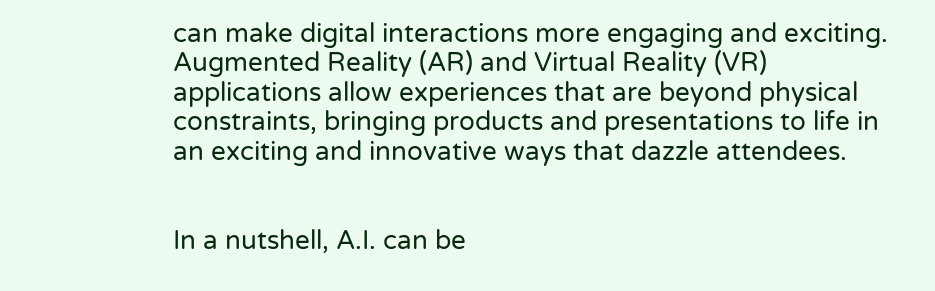can make digital interactions more engaging and exciting. Augmented Reality (AR) and Virtual Reality (VR) applications allow experiences that are beyond physical constraints, bringing products and presentations to life in an exciting and innovative ways that dazzle attendees.


In a nutshell, A.I. can be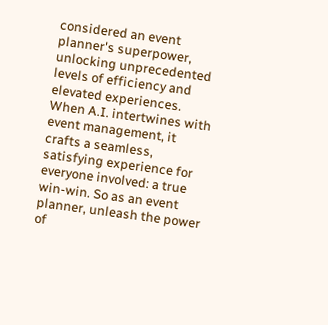considered an event planner's superpower, unlocking unprecedented levels of efficiency and elevated experiences. When A.I. intertwines with event management, it crafts a seamless, satisfying experience for everyone involved: a true win-win. So as an event planner, unleash the power of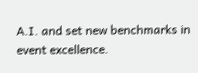A.I. and set new benchmarks in event excellence.